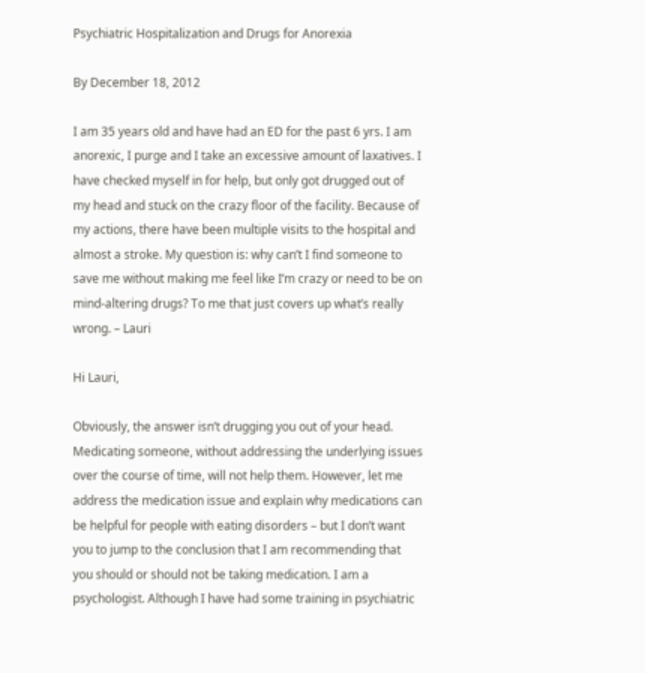Psychiatric Hospitalization and Drugs for Anorexia

By December 18, 2012

I am 35 years old and have had an ED for the past 6 yrs. I am anorexic, I purge and I take an excessive amount of laxatives. I have checked myself in for help, but only got drugged out of my head and stuck on the crazy floor of the facility. Because of my actions, there have been multiple visits to the hospital and almost a stroke. My question is: why can’t I find someone to save me without making me feel like I’m crazy or need to be on mind-altering drugs? To me that just covers up what’s really wrong. – Lauri

Hi Lauri,

Obviously, the answer isn’t drugging you out of your head. Medicating someone, without addressing the underlying issues over the course of time, will not help them. However, let me address the medication issue and explain why medications can be helpful for people with eating disorders – but I don’t want you to jump to the conclusion that I am recommending that you should or should not be taking medication. I am a psychologist. Although I have had some training in psychiatric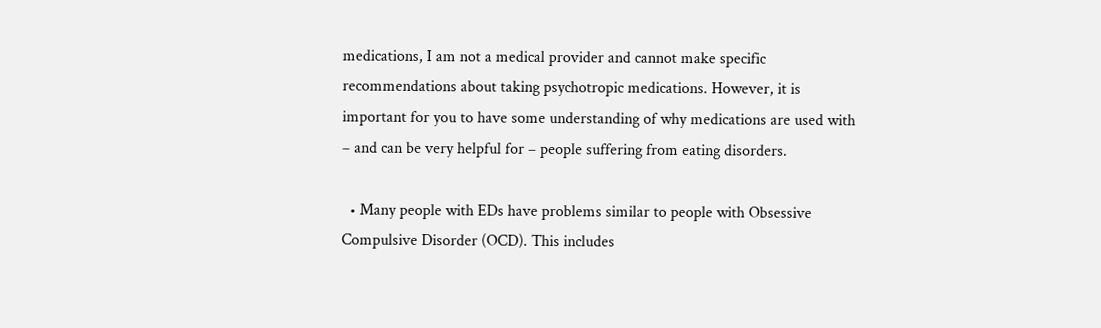medications, I am not a medical provider and cannot make specific recommendations about taking psychotropic medications. However, it is important for you to have some understanding of why medications are used with – and can be very helpful for – people suffering from eating disorders.

  • Many people with EDs have problems similar to people with Obsessive Compulsive Disorder (OCD). This includes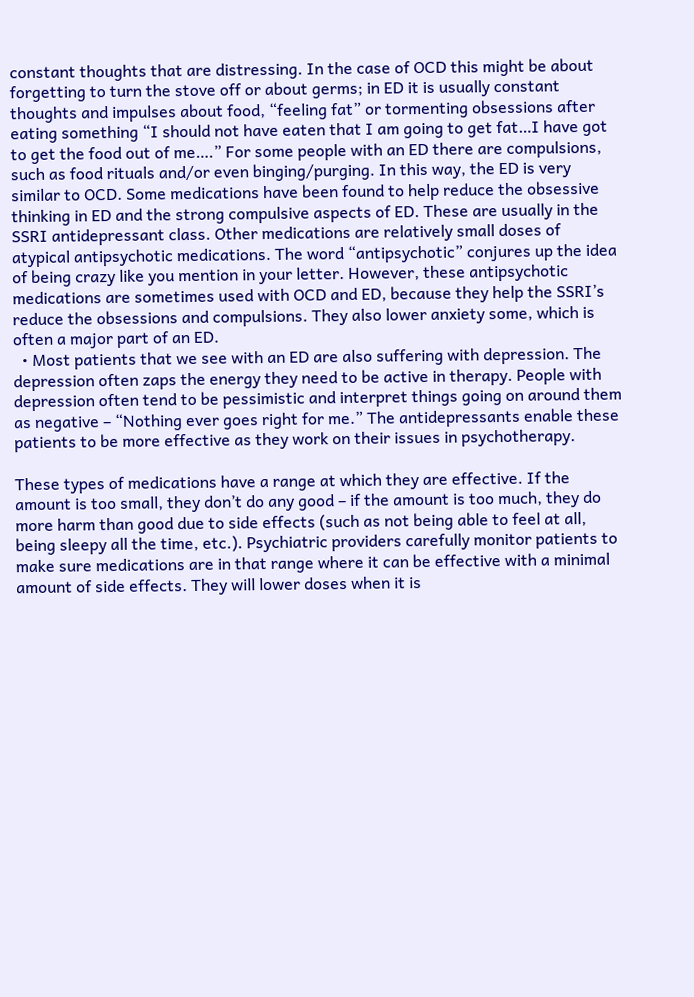constant thoughts that are distressing. In the case of OCD this might be about forgetting to turn the stove off or about germs; in ED it is usually constant thoughts and impulses about food, “feeling fat” or tormenting obsessions after eating something “I should not have eaten that I am going to get fat…I have got to get the food out of me….” For some people with an ED there are compulsions, such as food rituals and/or even binging/purging. In this way, the ED is very similar to OCD. Some medications have been found to help reduce the obsessive thinking in ED and the strong compulsive aspects of ED. These are usually in the SSRI antidepressant class. Other medications are relatively small doses of atypical antipsychotic medications. The word “antipsychotic” conjures up the idea of being crazy like you mention in your letter. However, these antipsychotic medications are sometimes used with OCD and ED, because they help the SSRI’s reduce the obsessions and compulsions. They also lower anxiety some, which is often a major part of an ED.
  • Most patients that we see with an ED are also suffering with depression. The depression often zaps the energy they need to be active in therapy. People with depression often tend to be pessimistic and interpret things going on around them as negative – “Nothing ever goes right for me.” The antidepressants enable these patients to be more effective as they work on their issues in psychotherapy.

These types of medications have a range at which they are effective. If the amount is too small, they don’t do any good – if the amount is too much, they do more harm than good due to side effects (such as not being able to feel at all, being sleepy all the time, etc.). Psychiatric providers carefully monitor patients to make sure medications are in that range where it can be effective with a minimal amount of side effects. They will lower doses when it is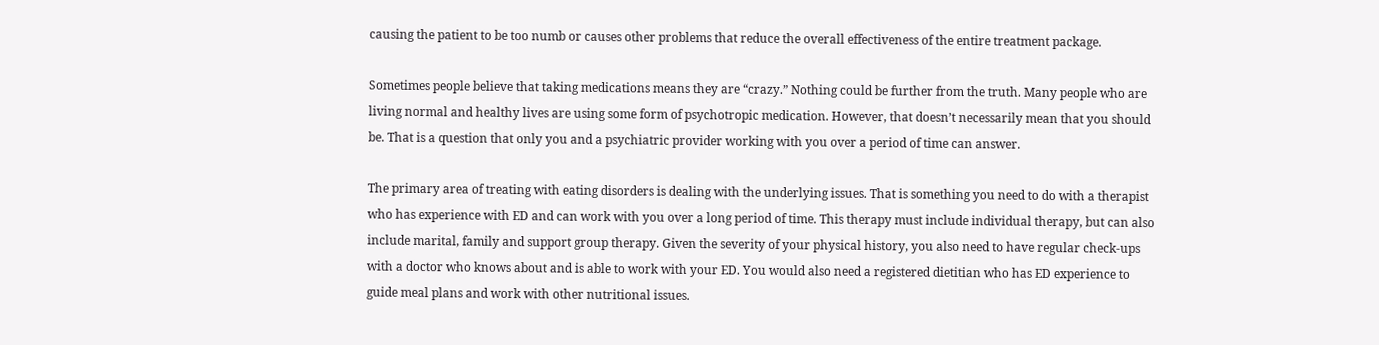causing the patient to be too numb or causes other problems that reduce the overall effectiveness of the entire treatment package.

Sometimes people believe that taking medications means they are “crazy.” Nothing could be further from the truth. Many people who are living normal and healthy lives are using some form of psychotropic medication. However, that doesn’t necessarily mean that you should be. That is a question that only you and a psychiatric provider working with you over a period of time can answer.

The primary area of treating with eating disorders is dealing with the underlying issues. That is something you need to do with a therapist who has experience with ED and can work with you over a long period of time. This therapy must include individual therapy, but can also include marital, family and support group therapy. Given the severity of your physical history, you also need to have regular check-ups with a doctor who knows about and is able to work with your ED. You would also need a registered dietitian who has ED experience to guide meal plans and work with other nutritional issues.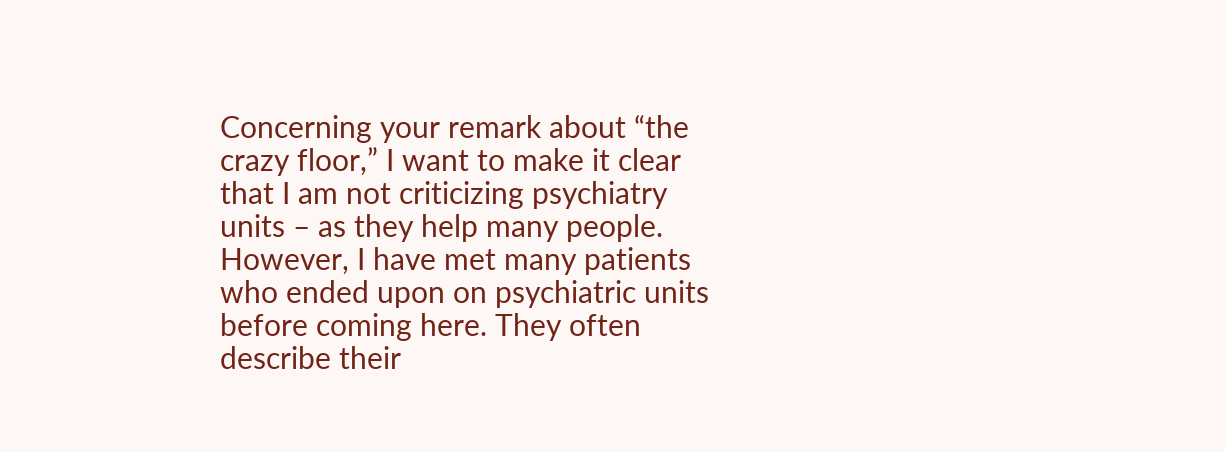Concerning your remark about “the crazy floor,” I want to make it clear that I am not criticizing psychiatry units – as they help many people. However, I have met many patients who ended upon on psychiatric units before coming here. They often describe their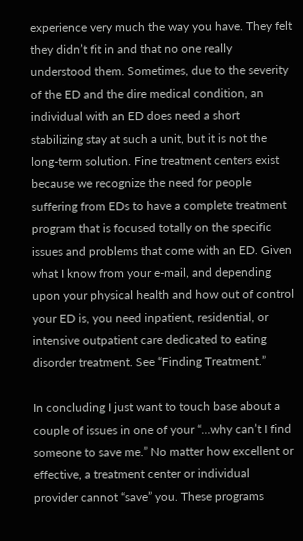experience very much the way you have. They felt they didn’t fit in and that no one really understood them. Sometimes, due to the severity of the ED and the dire medical condition, an individual with an ED does need a short stabilizing stay at such a unit, but it is not the long-term solution. Fine treatment centers exist because we recognize the need for people suffering from EDs to have a complete treatment program that is focused totally on the specific issues and problems that come with an ED. Given what I know from your e-mail, and depending upon your physical health and how out of control your ED is, you need inpatient, residential, or intensive outpatient care dedicated to eating disorder treatment. See “Finding Treatment.”

In concluding I just want to touch base about a couple of issues in one of your “…why can’t I find someone to save me.” No matter how excellent or effective, a treatment center or individual provider cannot “save” you. These programs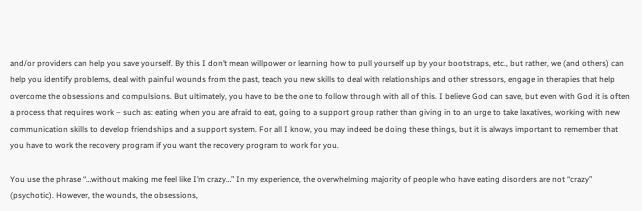and/or providers can help you save yourself. By this I don’t mean willpower or learning how to pull yourself up by your bootstraps, etc., but rather, we (and others) can help you identify problems, deal with painful wounds from the past, teach you new skills to deal with relationships and other stressors, engage in therapies that help overcome the obsessions and compulsions. But ultimately, you have to be the one to follow through with all of this. I believe God can save, but even with God it is often a process that requires work – such as: eating when you are afraid to eat, going to a support group rather than giving in to an urge to take laxatives, working with new communication skills to develop friendships and a support system. For all I know, you may indeed be doing these things, but it is always important to remember that you have to work the recovery program if you want the recovery program to work for you.

You use the phrase “…without making me feel like I’m crazy…” In my experience, the overwhelming majority of people who have eating disorders are not “crazy” (psychotic). However, the wounds, the obsessions,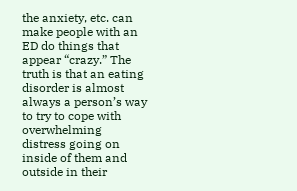the anxiety, etc. can make people with an ED do things that appear “crazy.” The truth is that an eating disorder is almost always a person’s way to try to cope with overwhelming distress going on inside of them and outside in their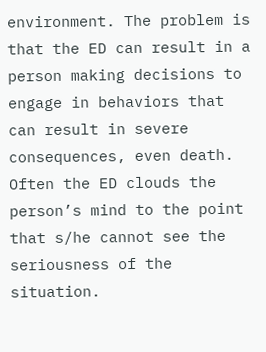environment. The problem is that the ED can result in a person making decisions to engage in behaviors that can result in severe consequences, even death. Often the ED clouds the person’s mind to the point that s/he cannot see the seriousness of the situation.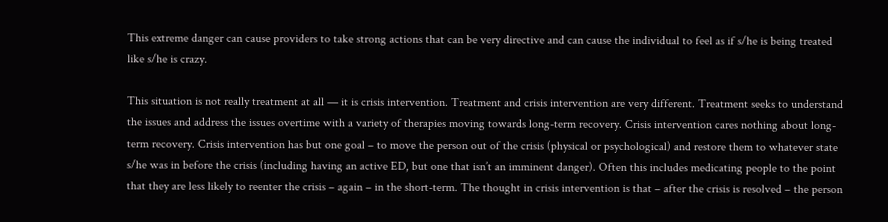This extreme danger can cause providers to take strong actions that can be very directive and can cause the individual to feel as if s/he is being treated like s/he is crazy.

This situation is not really treatment at all — it is crisis intervention. Treatment and crisis intervention are very different. Treatment seeks to understand the issues and address the issues overtime with a variety of therapies moving towards long-term recovery. Crisis intervention cares nothing about long-term recovery. Crisis intervention has but one goal – to move the person out of the crisis (physical or psychological) and restore them to whatever state s/he was in before the crisis (including having an active ED, but one that isn’t an imminent danger). Often this includes medicating people to the point that they are less likely to reenter the crisis – again – in the short-term. The thought in crisis intervention is that – after the crisis is resolved – the person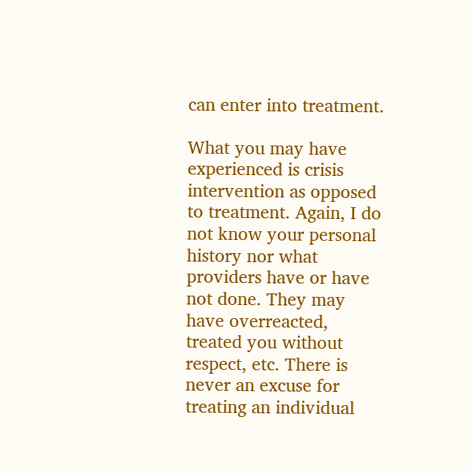can enter into treatment.

What you may have experienced is crisis intervention as opposed to treatment. Again, I do not know your personal history nor what providers have or have not done. They may have overreacted, treated you without respect, etc. There is never an excuse for treating an individual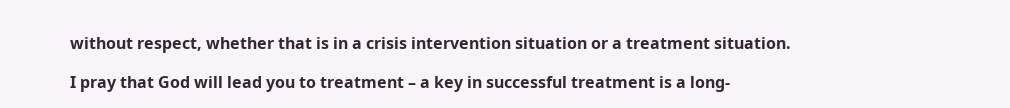without respect, whether that is in a crisis intervention situation or a treatment situation.

I pray that God will lead you to treatment – a key in successful treatment is a long-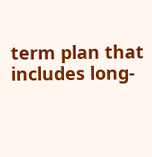term plan that includes long-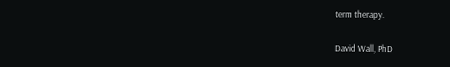term therapy.

David Wall, PhD